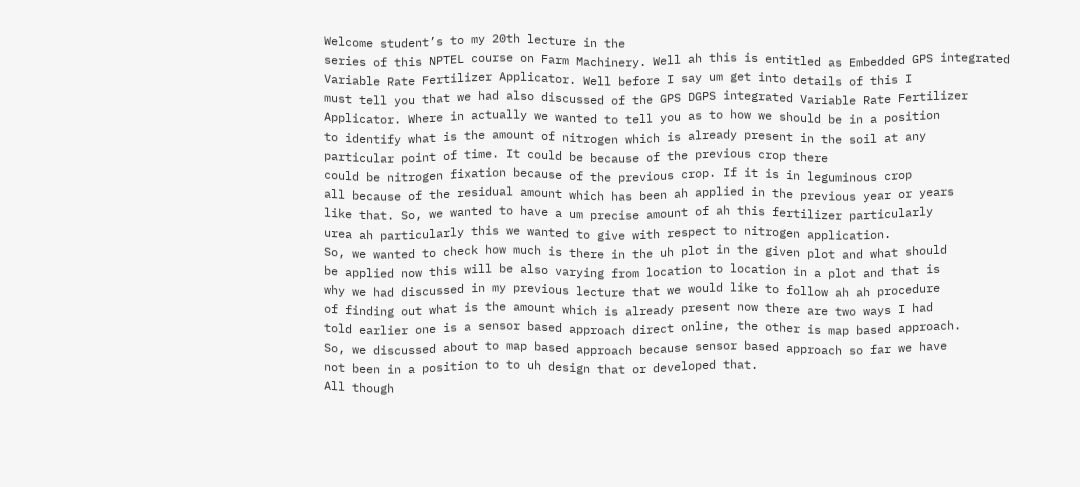Welcome student’s to my 20th lecture in the
series of this NPTEL course on Farm Machinery. Well ah this is entitled as Embedded GPS integrated
Variable Rate Fertilizer Applicator. Well before I say um get into details of this I
must tell you that we had also discussed of the GPS DGPS integrated Variable Rate Fertilizer
Applicator. Where in actually we wanted to tell you as to how we should be in a position
to identify what is the amount of nitrogen which is already present in the soil at any
particular point of time. It could be because of the previous crop there
could be nitrogen fixation because of the previous crop. If it is in leguminous crop
all because of the residual amount which has been ah applied in the previous year or years
like that. So, we wanted to have a um precise amount of ah this fertilizer particularly
urea ah particularly this we wanted to give with respect to nitrogen application.
So, we wanted to check how much is there in the uh plot in the given plot and what should
be applied now this will be also varying from location to location in a plot and that is
why we had discussed in my previous lecture that we would like to follow ah ah procedure
of finding out what is the amount which is already present now there are two ways I had
told earlier one is a sensor based approach direct online, the other is map based approach.
So, we discussed about to map based approach because sensor based approach so far we have
not been in a position to to uh design that or developed that.
All though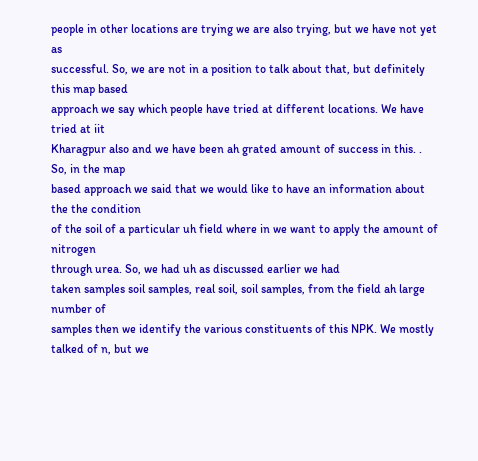people in other locations are trying we are also trying, but we have not yet as
successful. So, we are not in a position to talk about that, but definitely this map based
approach we say which people have tried at different locations. We have tried at iit
Kharagpur also and we have been ah grated amount of success in this. . So, in the map
based approach we said that we would like to have an information about the the condition
of the soil of a particular uh field where in we want to apply the amount of nitrogen
through urea. So, we had uh as discussed earlier we had
taken samples soil samples, real soil, soil samples, from the field ah large number of
samples then we identify the various constituents of this NPK. We mostly talked of n, but we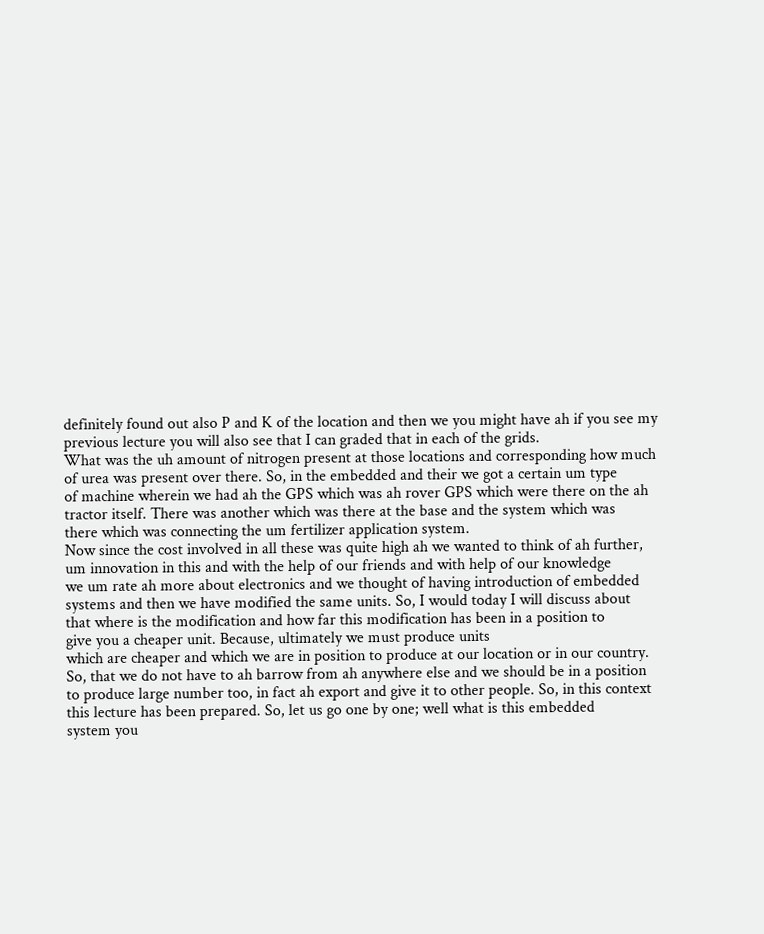definitely found out also P and K of the location and then we you might have ah if you see my
previous lecture you will also see that I can graded that in each of the grids.
What was the uh amount of nitrogen present at those locations and corresponding how much
of urea was present over there. So, in the embedded and their we got a certain um type
of machine wherein we had ah the GPS which was ah rover GPS which were there on the ah
tractor itself. There was another which was there at the base and the system which was
there which was connecting the um fertilizer application system.
Now since the cost involved in all these was quite high ah we wanted to think of ah further,
um innovation in this and with the help of our friends and with help of our knowledge
we um rate ah more about electronics and we thought of having introduction of embedded
systems and then we have modified the same units. So, I would today I will discuss about
that where is the modification and how far this modification has been in a position to
give you a cheaper unit. Because, ultimately we must produce units
which are cheaper and which we are in position to produce at our location or in our country.
So, that we do not have to ah barrow from ah anywhere else and we should be in a position
to produce large number too, in fact ah export and give it to other people. So, in this context
this lecture has been prepared. So, let us go one by one; well what is this embedded
system you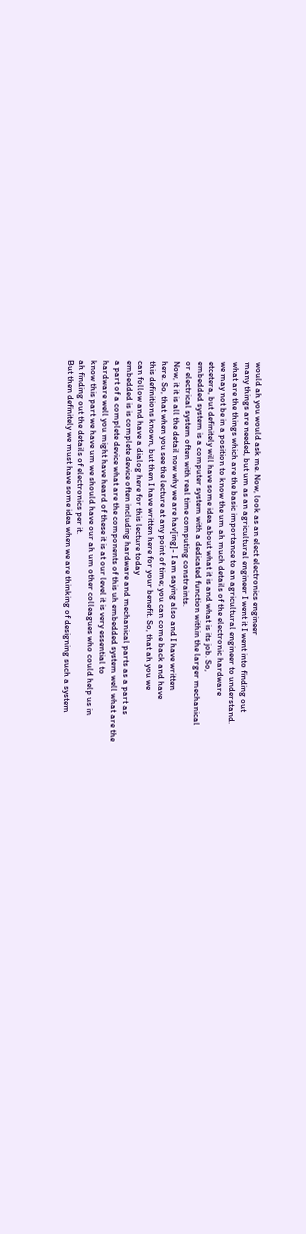would ah you would ask me. Now, look as an elect electronics engineer
many things are needed, but um as an agricultural engineer I went it I went into finding out
what are the things which are the basic importance to an agricultural engineer to understand.
we may not be in a position to know the um ah much details of the electronic hardware
etcetera, but definitely will have some idea about what it is and what is its job. So,
embedded system is a computer system with a dedicated function within the larger mechanical
or electrical system often with real time computing constraints.
Now, it it is all the detail now why we are hav[ing]- I am saying also and I have written
here. So, that when you see the lecture at any point of time; you can come back and have
this definitions known, but then I have written here for your benefit. So, that ah you we
can follow and have a dialog here for this lecture today
embedded is is complete device often including hardware and mechanical parts as a part as
a part of a complete device what are the components of this uh embedded system well what are the
hardware well you might have heard of these it is at our level it is very essential to
know this part we have um we should have our ah um other colleagues who could help us in
ah finding out the details of electronics per it.
But then definitely we must have some idea when we are thinking of designing such a system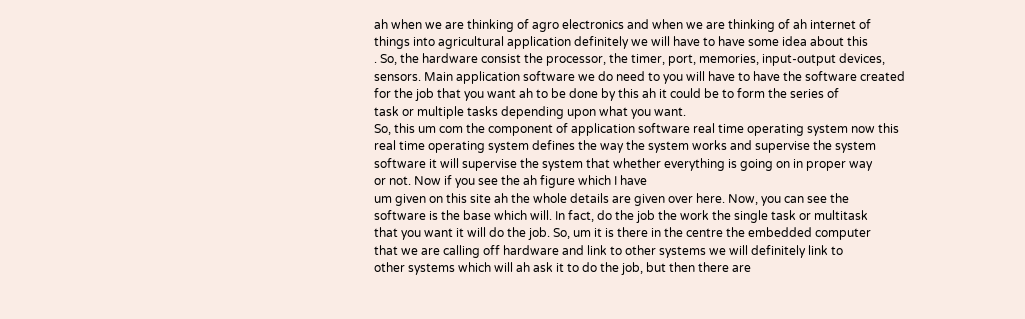ah when we are thinking of agro electronics and when we are thinking of ah internet of
things into agricultural application definitely we will have to have some idea about this
. So, the hardware consist the processor, the timer, port, memories, input-output devices,
sensors. Main application software we do need to you will have to have the software created
for the job that you want ah to be done by this ah it could be to form the series of
task or multiple tasks depending upon what you want.
So, this um com the component of application software real time operating system now this
real time operating system defines the way the system works and supervise the system
software it will supervise the system that whether everything is going on in proper way
or not. Now if you see the ah figure which I have
um given on this site ah the whole details are given over here. Now, you can see the
software is the base which will. In fact, do the job the work the single task or multitask
that you want it will do the job. So, um it is there in the centre the embedded computer
that we are calling off hardware and link to other systems we will definitely link to
other systems which will ah ask it to do the job, but then there are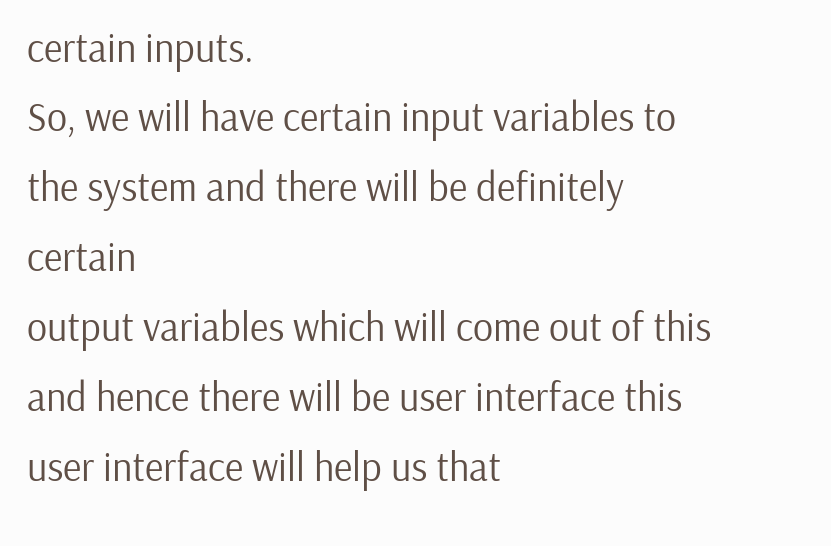certain inputs.
So, we will have certain input variables to the system and there will be definitely certain
output variables which will come out of this and hence there will be user interface this
user interface will help us that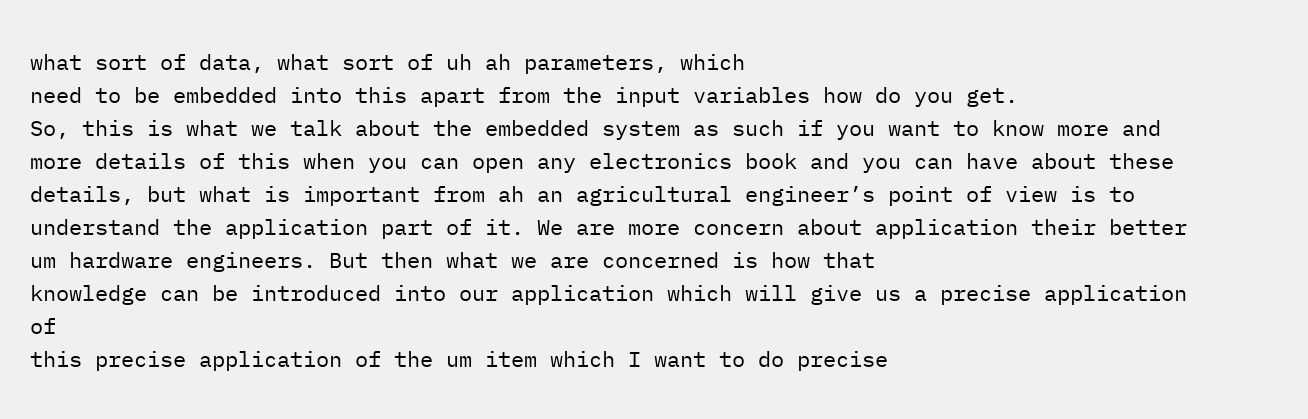what sort of data, what sort of uh ah parameters, which
need to be embedded into this apart from the input variables how do you get.
So, this is what we talk about the embedded system as such if you want to know more and
more details of this when you can open any electronics book and you can have about these
details, but what is important from ah an agricultural engineer’s point of view is to
understand the application part of it. We are more concern about application their better
um hardware engineers. But then what we are concerned is how that
knowledge can be introduced into our application which will give us a precise application of
this precise application of the um item which I want to do precise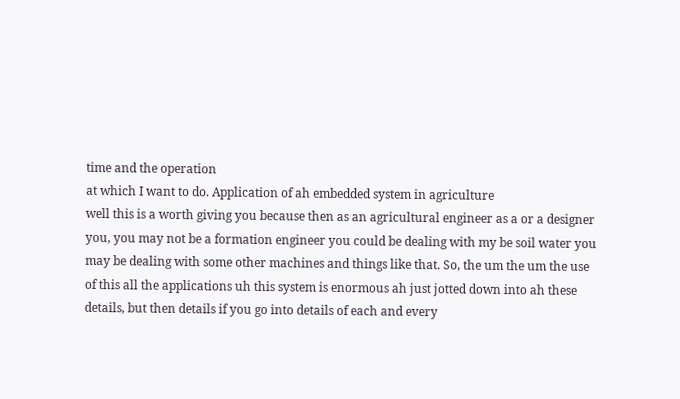time and the operation
at which I want to do. Application of ah embedded system in agriculture
well this is a worth giving you because then as an agricultural engineer as a or a designer
you, you may not be a formation engineer you could be dealing with my be soil water you
may be dealing with some other machines and things like that. So, the um the um the use
of this all the applications uh this system is enormous ah just jotted down into ah these
details, but then details if you go into details of each and every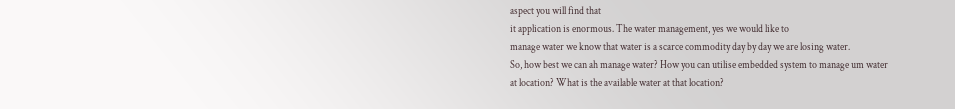aspect you will find that
it application is enormous. The water management, yes we would like to
manage water we know that water is a scarce commodity day by day we are losing water.
So, how best we can ah manage water? How you can utilise embedded system to manage um water
at location? What is the available water at that location?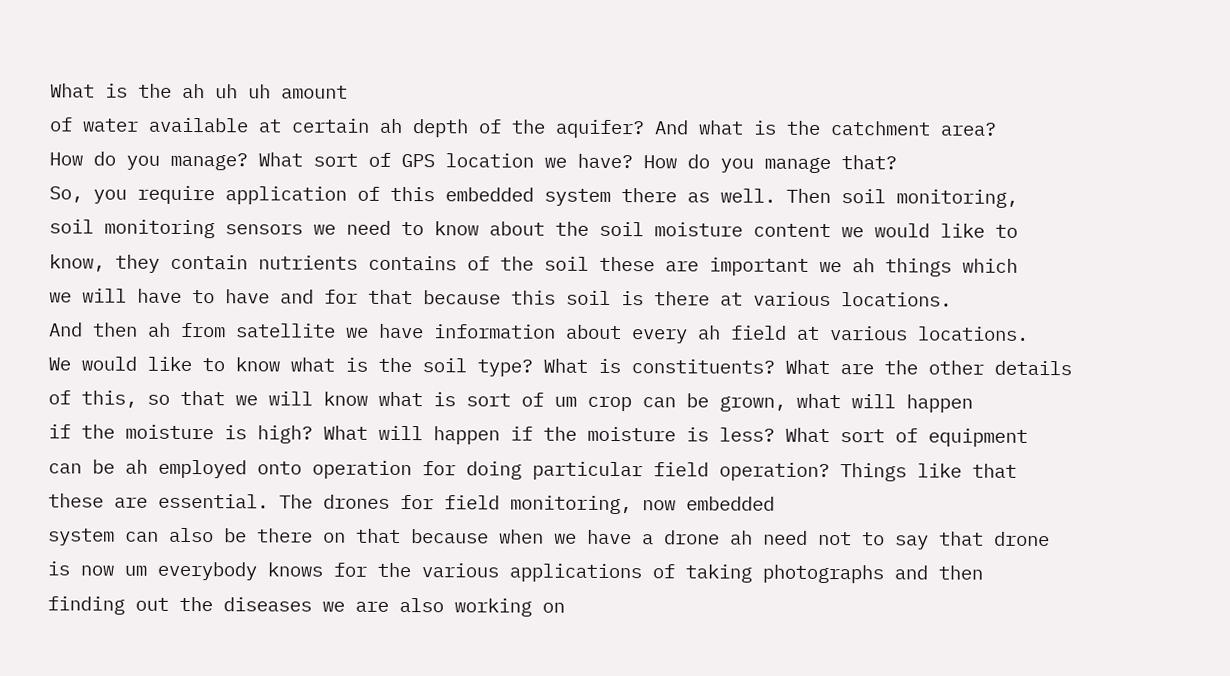What is the ah uh uh amount
of water available at certain ah depth of the aquifer? And what is the catchment area?
How do you manage? What sort of GPS location we have? How do you manage that?
So, you require application of this embedded system there as well. Then soil monitoring,
soil monitoring sensors we need to know about the soil moisture content we would like to
know, they contain nutrients contains of the soil these are important we ah things which
we will have to have and for that because this soil is there at various locations.
And then ah from satellite we have information about every ah field at various locations.
We would like to know what is the soil type? What is constituents? What are the other details
of this, so that we will know what is sort of um crop can be grown, what will happen
if the moisture is high? What will happen if the moisture is less? What sort of equipment
can be ah employed onto operation for doing particular field operation? Things like that
these are essential. The drones for field monitoring, now embedded
system can also be there on that because when we have a drone ah need not to say that drone
is now um everybody knows for the various applications of taking photographs and then
finding out the diseases we are also working on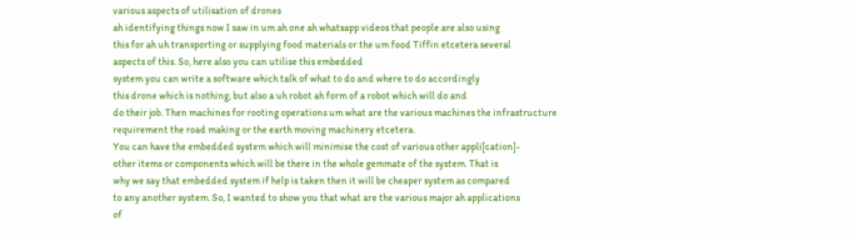various aspects of utilisation of drones
ah identifying things now I saw in um ah one ah whatsapp videos that people are also using
this for ah uh transporting or supplying food materials or the um food Tiffin etcetera several
aspects of this. So, here also you can utilise this embedded
system you can write a software which talk of what to do and where to do accordingly
this drone which is nothing, but also a uh robot ah form of a robot which will do and
do their job. Then machines for rooting operations um what are the various machines the infrastructure
requirement the road making or the earth moving machinery etcetera.
You can have the embedded system which will minimise the cost of various other appli[cation]-
other items or components which will be there in the whole gemmate of the system. That is
why we say that embedded system if help is taken then it will be cheaper system as compared
to any another system. So, I wanted to show you that what are the various major ah applications
of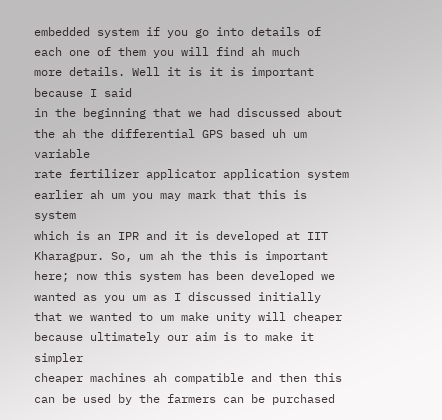embedded system if you go into details of each one of them you will find ah much
more details. Well it is it is important because I said
in the beginning that we had discussed about the ah the differential GPS based uh um variable
rate fertilizer applicator application system earlier ah um you may mark that this is system
which is an IPR and it is developed at IIT Kharagpur. So, um ah the this is important
here; now this system has been developed we wanted as you um as I discussed initially
that we wanted to um make unity will cheaper because ultimately our aim is to make it simpler
cheaper machines ah compatible and then this can be used by the farmers can be purchased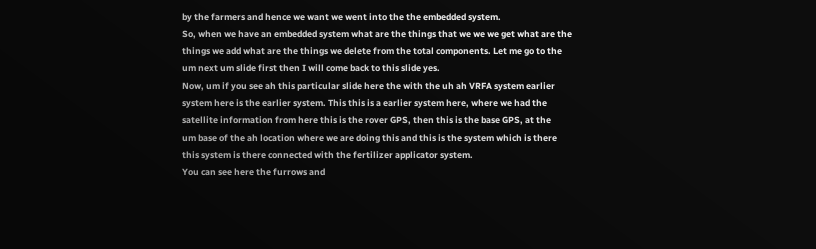by the farmers and hence we want we went into the the embedded system.
So, when we have an embedded system what are the things that we we we get what are the
things we add what are the things we delete from the total components. Let me go to the
um next um slide first then I will come back to this slide yes.
Now, um if you see ah this particular slide here the with the uh ah VRFA system earlier
system here is the earlier system. This this is a earlier system here, where we had the
satellite information from here this is the rover GPS, then this is the base GPS, at the
um base of the ah location where we are doing this and this is the system which is there
this system is there connected with the fertilizer applicator system.
You can see here the furrows and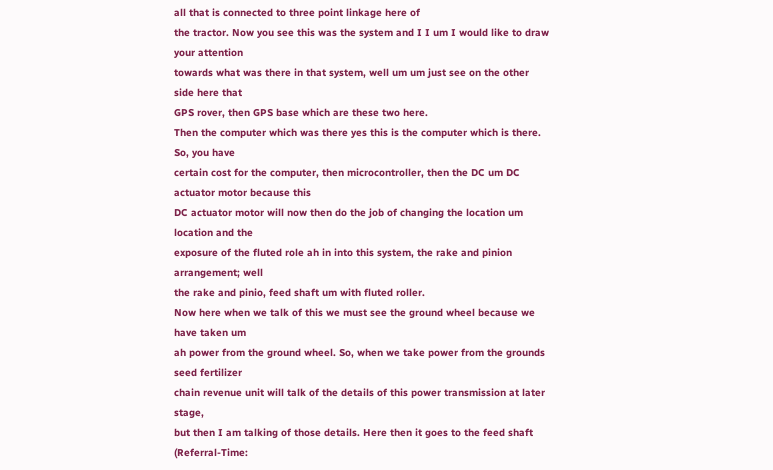all that is connected to three point linkage here of
the tractor. Now you see this was the system and I I um I would like to draw your attention
towards what was there in that system, well um um just see on the other side here that
GPS rover, then GPS base which are these two here.
Then the computer which was there yes this is the computer which is there. So, you have
certain cost for the computer, then microcontroller, then the DC um DC actuator motor because this
DC actuator motor will now then do the job of changing the location um location and the
exposure of the fluted role ah in into this system, the rake and pinion arrangement; well
the rake and pinio, feed shaft um with fluted roller.
Now here when we talk of this we must see the ground wheel because we have taken um
ah power from the ground wheel. So, when we take power from the grounds seed fertilizer
chain revenue unit will talk of the details of this power transmission at later stage,
but then I am talking of those details. Here then it goes to the feed shaft (Referral-Time: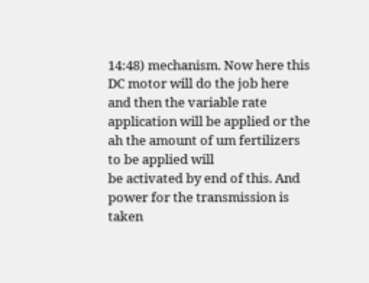14:48) mechanism. Now here this DC motor will do the job here and then the variable rate
application will be applied or the ah the amount of um fertilizers to be applied will
be activated by end of this. And power for the transmission is taken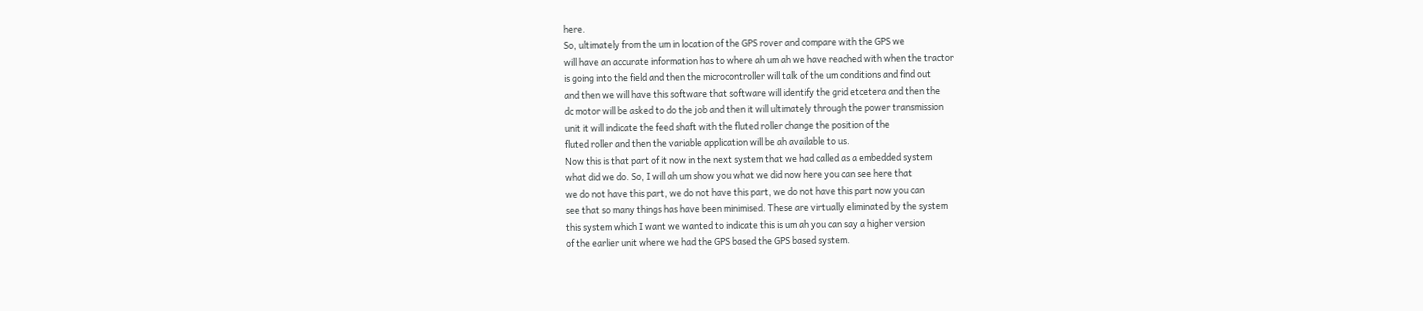here.
So, ultimately from the um in location of the GPS rover and compare with the GPS we
will have an accurate information has to where ah um ah we have reached with when the tractor
is going into the field and then the microcontroller will talk of the um conditions and find out
and then we will have this software that software will identify the grid etcetera and then the
dc motor will be asked to do the job and then it will ultimately through the power transmission
unit it will indicate the feed shaft with the fluted roller change the position of the
fluted roller and then the variable application will be ah available to us.
Now this is that part of it now in the next system that we had called as a embedded system
what did we do. So, I will ah um show you what we did now here you can see here that
we do not have this part, we do not have this part, we do not have this part now you can
see that so many things has have been minimised. These are virtually eliminated by the system
this system which I want we wanted to indicate this is um ah you can say a higher version
of the earlier unit where we had the GPS based the GPS based system.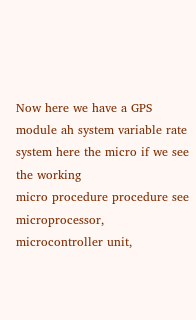Now here we have a GPS module ah system variable rate system here the micro if we see the working
micro procedure procedure see microprocessor, microcontroller unit,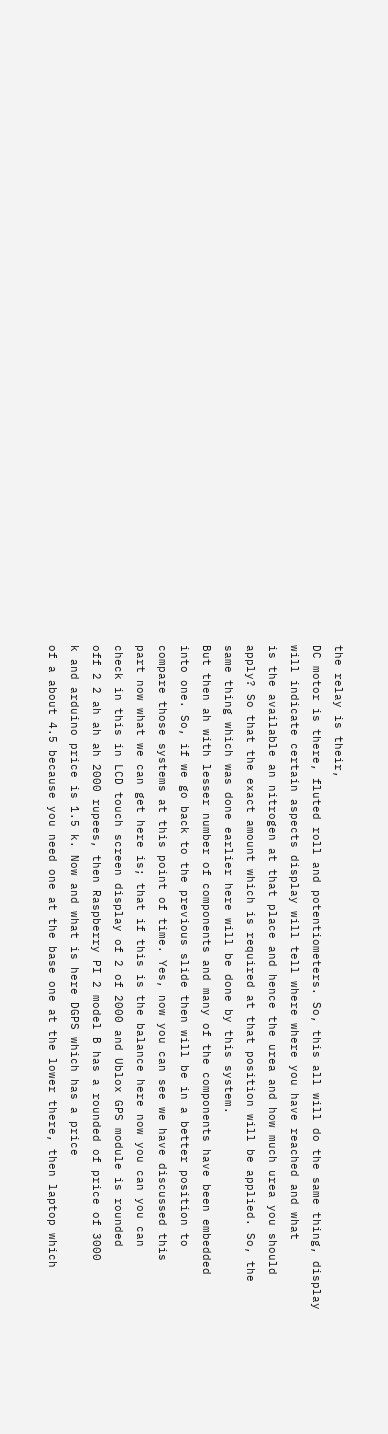the relay is their,
DC motor is there, fluted roll and potentiometers. So, this all will do the same thing, display
will indicate certain aspects display will tell where where you have reached and what
is the available an nitrogen at that place and hence the urea and how much urea you should
apply? So that the exact amount which is required at that position will be applied. So, the
same thing which was done earlier here will be done by this system.
But then ah with lesser number of components and many of the components have been embedded
into one. So, if we go back to the previous slide then will be in a better position to
compare those systems at this point of time. Yes, now you can see we have discussed this
part now what we can get here is; that if this is the balance here now you can you can
check in this in LCD touch screen display of 2 of 2000 and Ublox GPS module is rounded
off 2 2 ah ah ah 2000 rupees, then Raspberry PI 2 model B has a rounded of price of 3000
k and arduino price is 1.5 k. Now and what is here DGPS which has a price
of a about 4.5 because you need one at the base one at the lower there, then laptop which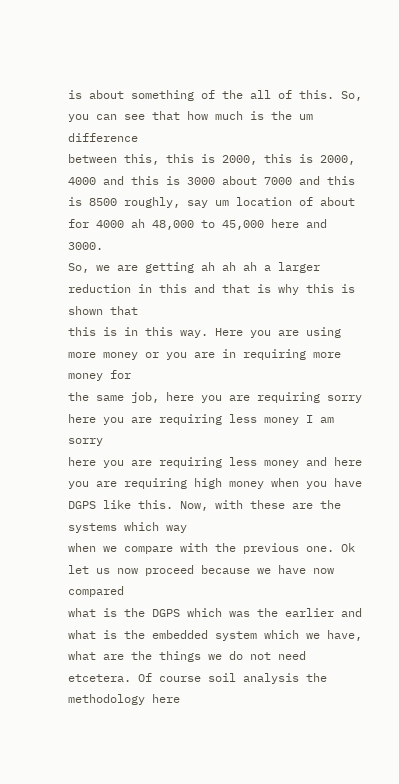is about something of the all of this. So, you can see that how much is the um difference
between this, this is 2000, this is 2000, 4000 and this is 3000 about 7000 and this
is 8500 roughly, say um location of about for 4000 ah 48,000 to 45,000 here and 3000.
So, we are getting ah ah ah a larger reduction in this and that is why this is shown that
this is in this way. Here you are using more money or you are in requiring more money for
the same job, here you are requiring sorry here you are requiring less money I am sorry
here you are requiring less money and here you are requiring high money when you have
DGPS like this. Now, with these are the systems which way
when we compare with the previous one. Ok let us now proceed because we have now compared
what is the DGPS which was the earlier and what is the embedded system which we have,
what are the things we do not need etcetera. Of course soil analysis the methodology here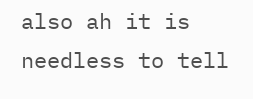also ah it is needless to tell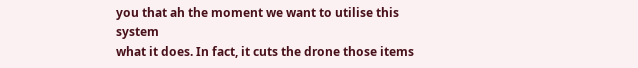you that ah the moment we want to utilise this system
what it does. In fact, it cuts the drone those items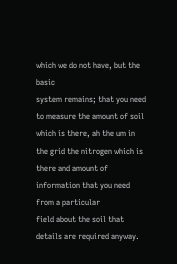which we do not have, but the basic
system remains; that you need to measure the amount of soil which is there, ah the um in
the grid the nitrogen which is there and amount of information that you need from a particular
field about the soil that details are required anyway.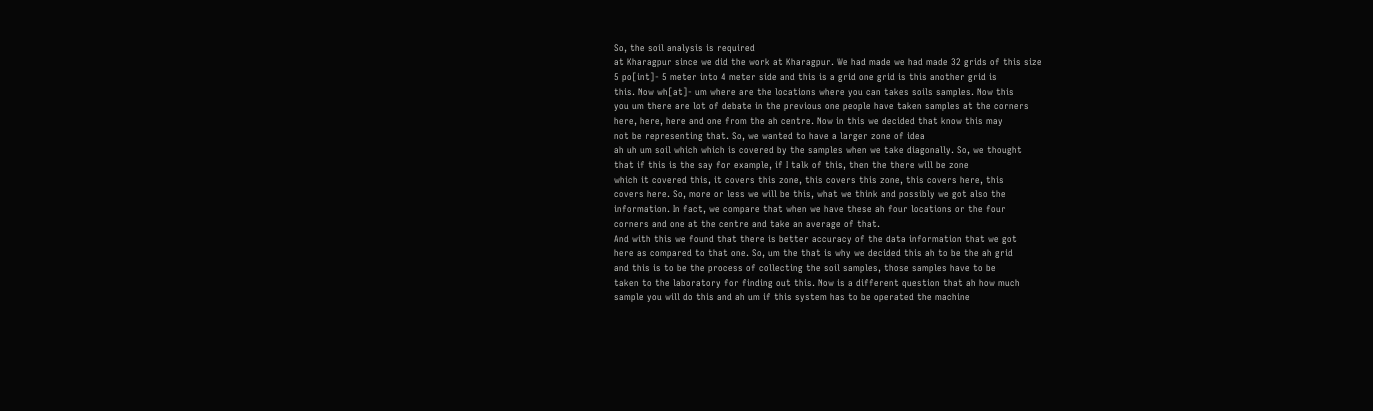So, the soil analysis is required
at Kharagpur since we did the work at Kharagpur. We had made we had made 32 grids of this size
5 po[int]- 5 meter into 4 meter side and this is a grid one grid is this another grid is
this. Now wh[at]- um where are the locations where you can takes soils samples. Now this
you um there are lot of debate in the previous one people have taken samples at the corners
here, here, here and one from the ah centre. Now in this we decided that know this may
not be representing that. So, we wanted to have a larger zone of idea
ah uh um soil which which is covered by the samples when we take diagonally. So, we thought
that if this is the say for example, if I talk of this, then the there will be zone
which it covered this, it covers this zone, this covers this zone, this covers here, this
covers here. So, more or less we will be this, what we think and possibly we got also the
information. In fact, we compare that when we have these ah four locations or the four
corners and one at the centre and take an average of that.
And with this we found that there is better accuracy of the data information that we got
here as compared to that one. So, um the that is why we decided this ah to be the ah grid
and this is to be the process of collecting the soil samples, those samples have to be
taken to the laboratory for finding out this. Now is a different question that ah how much
sample you will do this and ah um if this system has to be operated the machine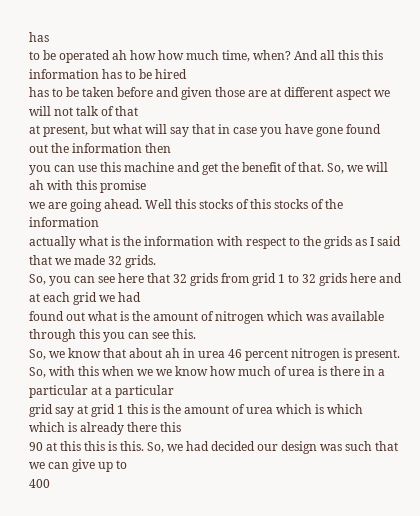has
to be operated ah how how much time, when? And all this this information has to be hired
has to be taken before and given those are at different aspect we will not talk of that
at present, but what will say that in case you have gone found out the information then
you can use this machine and get the benefit of that. So, we will ah with this promise
we are going ahead. Well this stocks of this stocks of the information
actually what is the information with respect to the grids as I said that we made 32 grids.
So, you can see here that 32 grids from grid 1 to 32 grids here and at each grid we had
found out what is the amount of nitrogen which was available through this you can see this.
So, we know that about ah in urea 46 percent nitrogen is present.
So, with this when we we know how much of urea is there in a particular at a particular
grid say at grid 1 this is the amount of urea which is which which is already there this
90 at this this is this. So, we had decided our design was such that we can give up to
400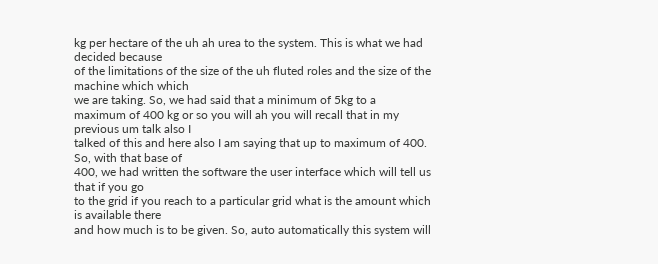kg per hectare of the uh ah urea to the system. This is what we had decided because
of the limitations of the size of the uh fluted roles and the size of the machine which which
we are taking. So, we had said that a minimum of 5kg to a
maximum of 400 kg or so you will ah you will recall that in my previous um talk also I
talked of this and here also I am saying that up to maximum of 400. So, with that base of
400, we had written the software the user interface which will tell us that if you go
to the grid if you reach to a particular grid what is the amount which is available there
and how much is to be given. So, auto automatically this system will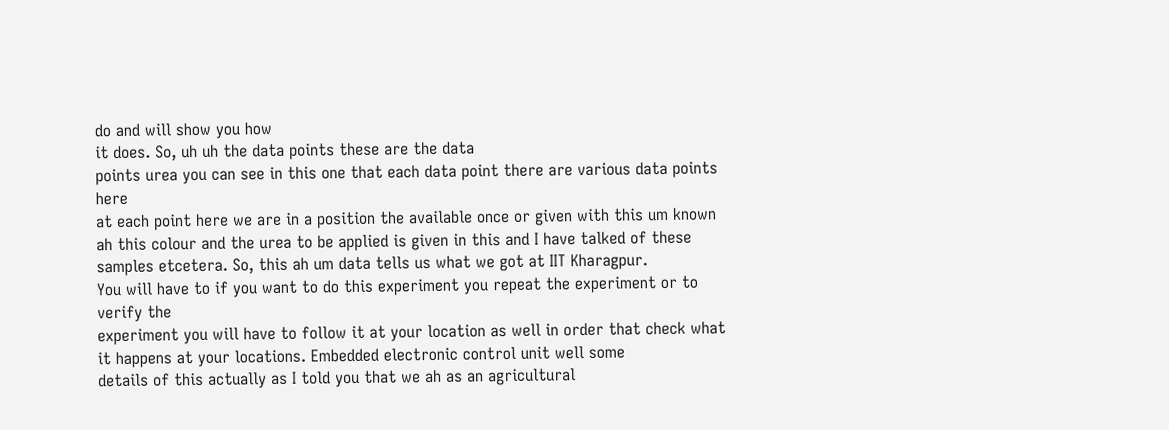do and will show you how
it does. So, uh uh the data points these are the data
points urea you can see in this one that each data point there are various data points here
at each point here we are in a position the available once or given with this um known
ah this colour and the urea to be applied is given in this and I have talked of these
samples etcetera. So, this ah um data tells us what we got at IIT Kharagpur.
You will have to if you want to do this experiment you repeat the experiment or to verify the
experiment you will have to follow it at your location as well in order that check what
it happens at your locations. Embedded electronic control unit well some
details of this actually as I told you that we ah as an agricultural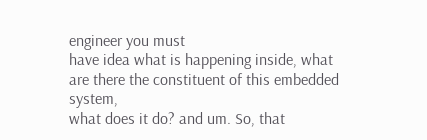engineer you must
have idea what is happening inside, what are there the constituent of this embedded system,
what does it do? and um. So, that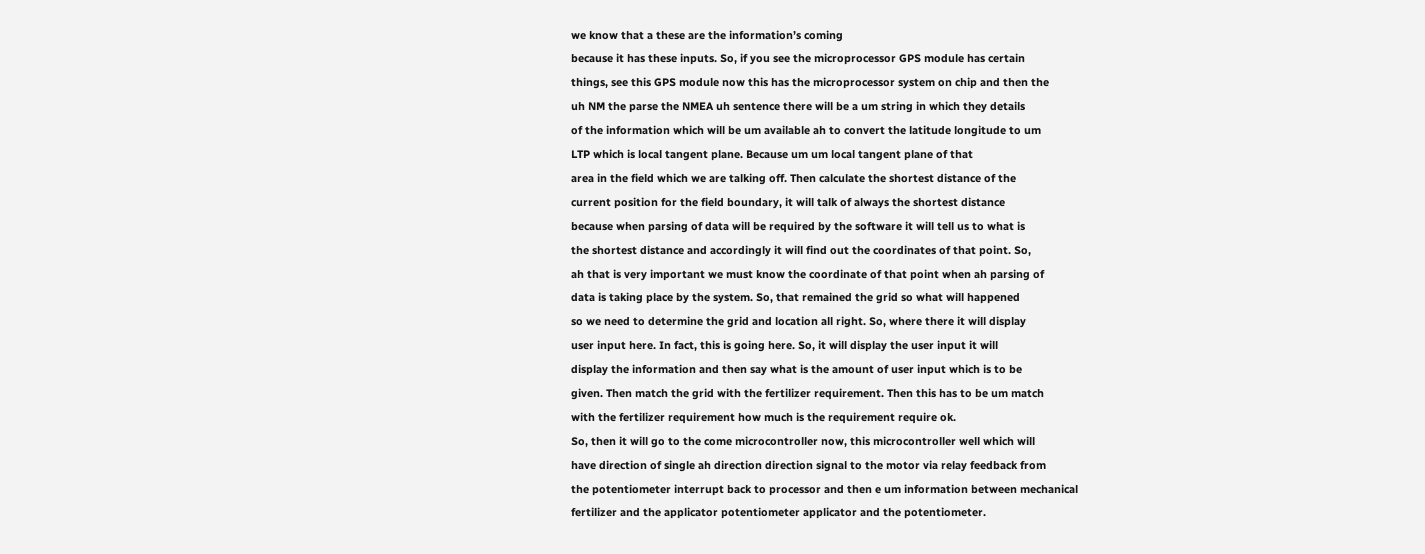we know that a these are the information’s coming
because it has these inputs. So, if you see the microprocessor GPS module has certain
things, see this GPS module now this has the microprocessor system on chip and then the
uh NM the parse the NMEA uh sentence there will be a um string in which they details
of the information which will be um available ah to convert the latitude longitude to um
LTP which is local tangent plane. Because um um local tangent plane of that
area in the field which we are talking off. Then calculate the shortest distance of the
current position for the field boundary, it will talk of always the shortest distance
because when parsing of data will be required by the software it will tell us to what is
the shortest distance and accordingly it will find out the coordinates of that point. So,
ah that is very important we must know the coordinate of that point when ah parsing of
data is taking place by the system. So, that remained the grid so what will happened
so we need to determine the grid and location all right. So, where there it will display
user input here. In fact, this is going here. So, it will display the user input it will
display the information and then say what is the amount of user input which is to be
given. Then match the grid with the fertilizer requirement. Then this has to be um match
with the fertilizer requirement how much is the requirement require ok.
So, then it will go to the come microcontroller now, this microcontroller well which will
have direction of single ah direction direction signal to the motor via relay feedback from
the potentiometer interrupt back to processor and then e um information between mechanical
fertilizer and the applicator potentiometer applicator and the potentiometer.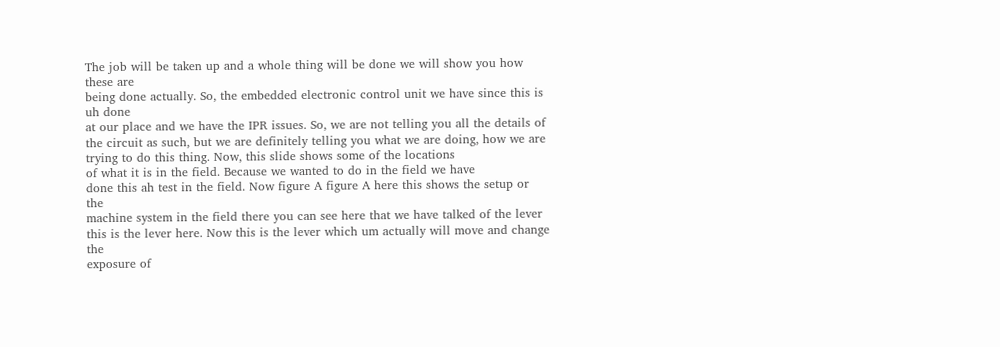The job will be taken up and a whole thing will be done we will show you how these are
being done actually. So, the embedded electronic control unit we have since this is uh done
at our place and we have the IPR issues. So, we are not telling you all the details of
the circuit as such, but we are definitely telling you what we are doing, how we are
trying to do this thing. Now, this slide shows some of the locations
of what it is in the field. Because we wanted to do in the field we have
done this ah test in the field. Now figure A figure A here this shows the setup or the
machine system in the field there you can see here that we have talked of the lever
this is the lever here. Now this is the lever which um actually will move and change the
exposure of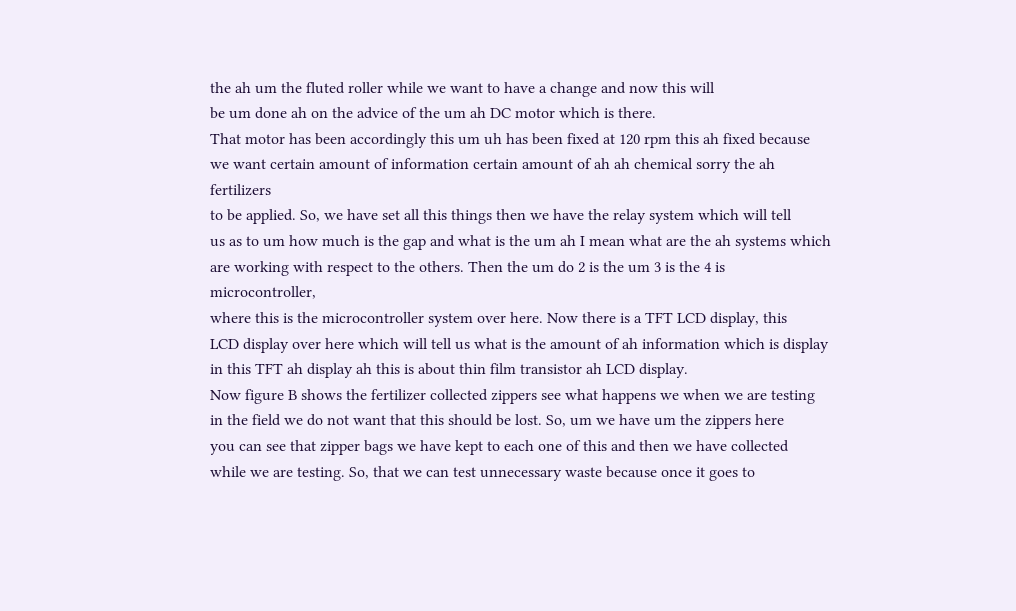the ah um the fluted roller while we want to have a change and now this will
be um done ah on the advice of the um ah DC motor which is there.
That motor has been accordingly this um uh has been fixed at 120 rpm this ah fixed because
we want certain amount of information certain amount of ah ah chemical sorry the ah fertilizers
to be applied. So, we have set all this things then we have the relay system which will tell
us as to um how much is the gap and what is the um ah I mean what are the ah systems which
are working with respect to the others. Then the um do 2 is the um 3 is the 4 is microcontroller,
where this is the microcontroller system over here. Now there is a TFT LCD display, this
LCD display over here which will tell us what is the amount of ah information which is display
in this TFT ah display ah this is about thin film transistor ah LCD display.
Now figure B shows the fertilizer collected zippers see what happens we when we are testing
in the field we do not want that this should be lost. So, um we have um the zippers here
you can see that zipper bags we have kept to each one of this and then we have collected
while we are testing. So, that we can test unnecessary waste because once it goes to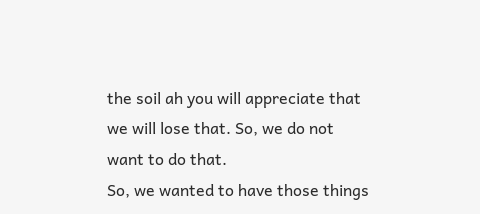the soil ah you will appreciate that we will lose that. So, we do not want to do that.
So, we wanted to have those things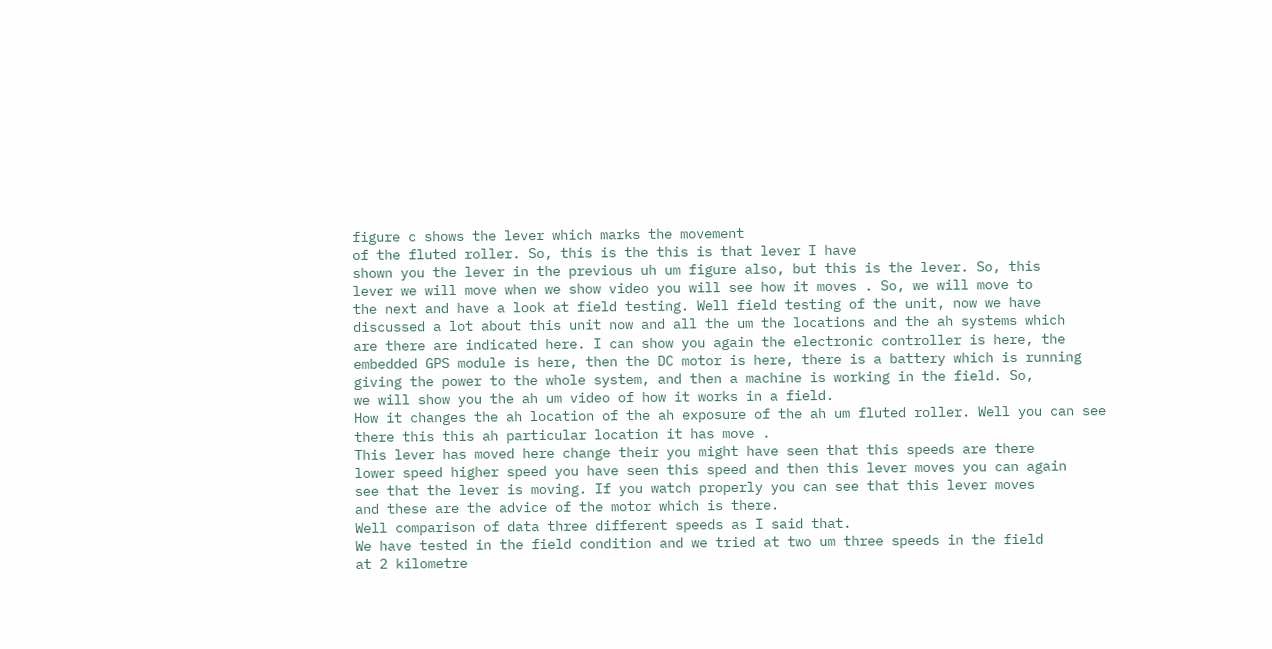figure c shows the lever which marks the movement
of the fluted roller. So, this is the this is that lever I have
shown you the lever in the previous uh um figure also, but this is the lever. So, this
lever we will move when we show video you will see how it moves . So, we will move to
the next and have a look at field testing. Well field testing of the unit, now we have
discussed a lot about this unit now and all the um the locations and the ah systems which
are there are indicated here. I can show you again the electronic controller is here, the
embedded GPS module is here, then the DC motor is here, there is a battery which is running
giving the power to the whole system, and then a machine is working in the field. So,
we will show you the ah um video of how it works in a field.
How it changes the ah location of the ah exposure of the ah um fluted roller. Well you can see
there this this ah particular location it has move .
This lever has moved here change their you might have seen that this speeds are there
lower speed higher speed you have seen this speed and then this lever moves you can again
see that the lever is moving. If you watch properly you can see that this lever moves
and these are the advice of the motor which is there.
Well comparison of data three different speeds as I said that.
We have tested in the field condition and we tried at two um three speeds in the field
at 2 kilometre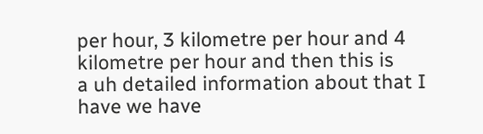per hour, 3 kilometre per hour and 4 kilometre per hour and then this is
a uh detailed information about that I have we have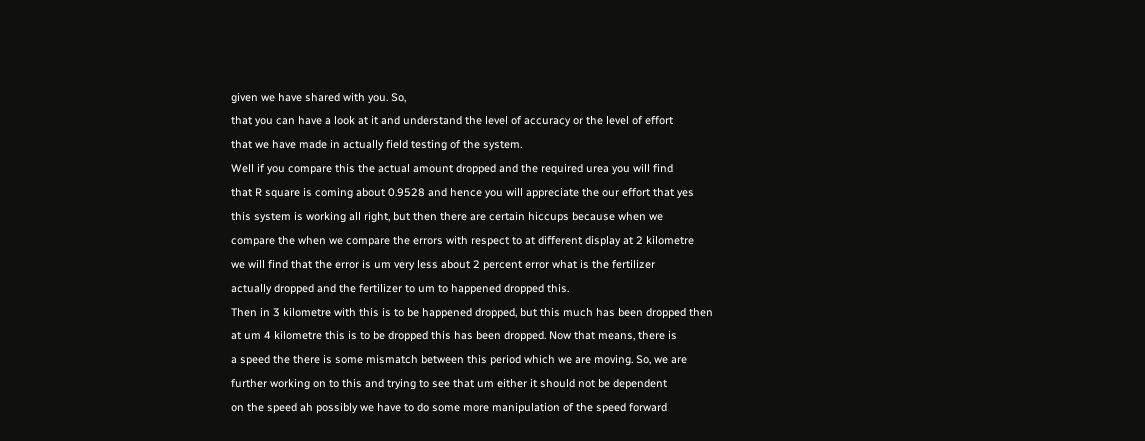given we have shared with you. So,
that you can have a look at it and understand the level of accuracy or the level of effort
that we have made in actually field testing of the system.
Well if you compare this the actual amount dropped and the required urea you will find
that R square is coming about 0.9528 and hence you will appreciate the our effort that yes
this system is working all right, but then there are certain hiccups because when we
compare the when we compare the errors with respect to at different display at 2 kilometre
we will find that the error is um very less about 2 percent error what is the fertilizer
actually dropped and the fertilizer to um to happened dropped this.
Then in 3 kilometre with this is to be happened dropped, but this much has been dropped then
at um 4 kilometre this is to be dropped this has been dropped. Now that means, there is
a speed the there is some mismatch between this period which we are moving. So, we are
further working on to this and trying to see that um either it should not be dependent
on the speed ah possibly we have to do some more manipulation of the speed forward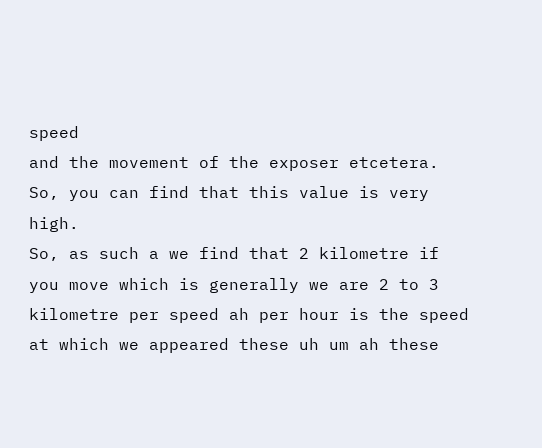speed
and the movement of the exposer etcetera. So, you can find that this value is very high.
So, as such a we find that 2 kilometre if you move which is generally we are 2 to 3
kilometre per speed ah per hour is the speed at which we appeared these uh um ah these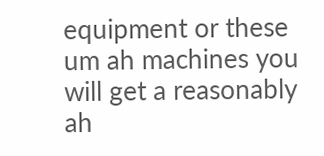equipment or these um ah machines you will get a reasonably ah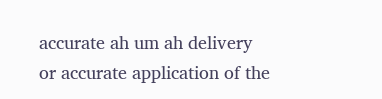accurate ah um ah delivery
or accurate application of the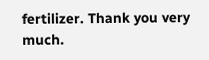fertilizer. Thank you very much.